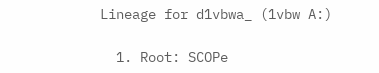Lineage for d1vbwa_ (1vbw A:)

  1. Root: SCOPe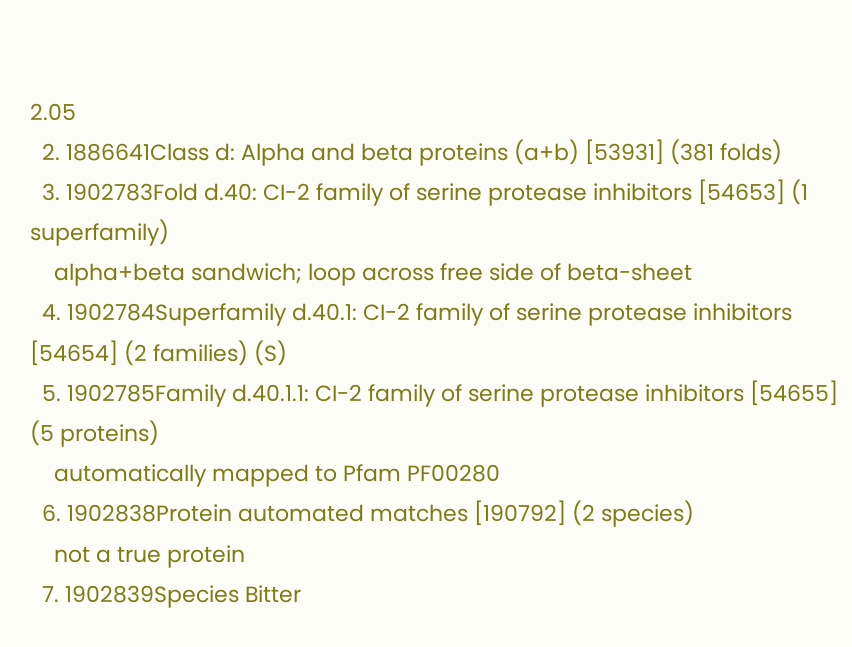2.05
  2. 1886641Class d: Alpha and beta proteins (a+b) [53931] (381 folds)
  3. 1902783Fold d.40: CI-2 family of serine protease inhibitors [54653] (1 superfamily)
    alpha+beta sandwich; loop across free side of beta-sheet
  4. 1902784Superfamily d.40.1: CI-2 family of serine protease inhibitors [54654] (2 families) (S)
  5. 1902785Family d.40.1.1: CI-2 family of serine protease inhibitors [54655] (5 proteins)
    automatically mapped to Pfam PF00280
  6. 1902838Protein automated matches [190792] (2 species)
    not a true protein
  7. 1902839Species Bitter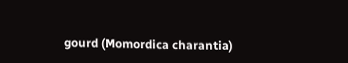gourd (Momordica charantia)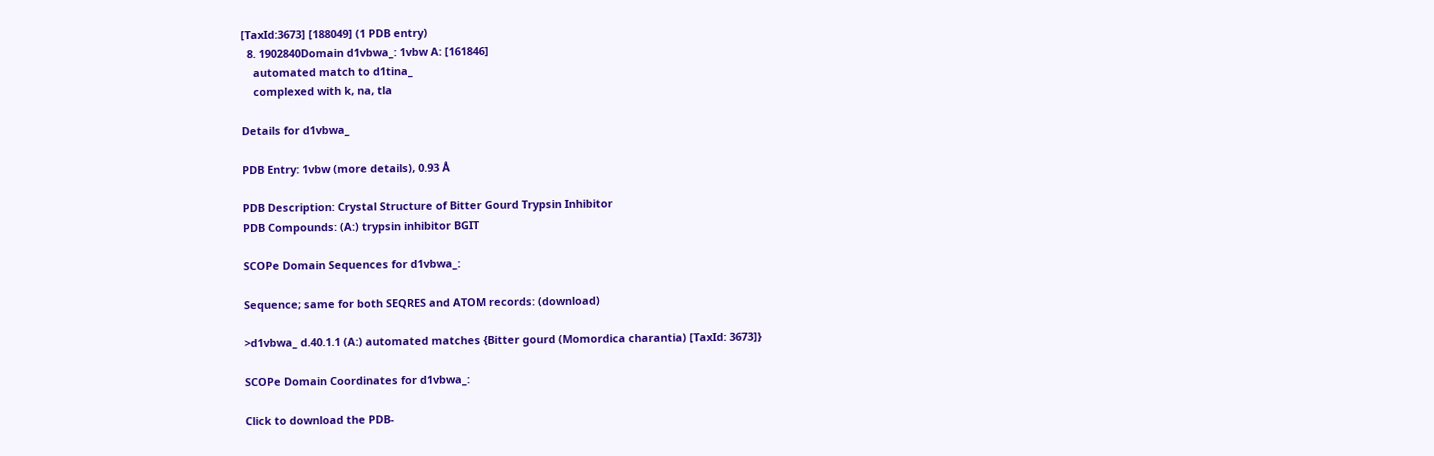[TaxId:3673] [188049] (1 PDB entry)
  8. 1902840Domain d1vbwa_: 1vbw A: [161846]
    automated match to d1tina_
    complexed with k, na, tla

Details for d1vbwa_

PDB Entry: 1vbw (more details), 0.93 Å

PDB Description: Crystal Structure of Bitter Gourd Trypsin Inhibitor
PDB Compounds: (A:) trypsin inhibitor BGIT

SCOPe Domain Sequences for d1vbwa_:

Sequence; same for both SEQRES and ATOM records: (download)

>d1vbwa_ d.40.1.1 (A:) automated matches {Bitter gourd (Momordica charantia) [TaxId: 3673]}

SCOPe Domain Coordinates for d1vbwa_:

Click to download the PDB-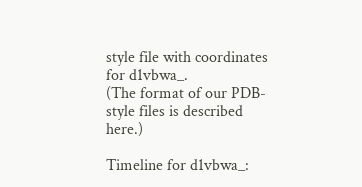style file with coordinates for d1vbwa_.
(The format of our PDB-style files is described here.)

Timeline for d1vbwa_: